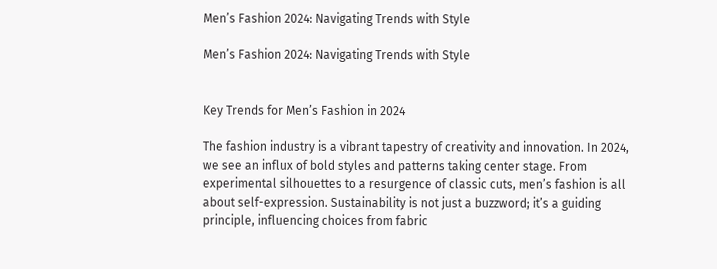Men’s Fashion 2024: Navigating Trends with Style

Men’s Fashion 2024: Navigating Trends with Style


Key Trends for Men’s Fashion in 2024

The fashion industry is a vibrant tapestry of creativity and innovation. In 2024, we see an influx of bold styles and patterns taking center stage. From experimental silhouettes to a resurgence of classic cuts, men’s fashion is all about self-expression. Sustainability is not just a buzzword; it’s a guiding principle, influencing choices from fabric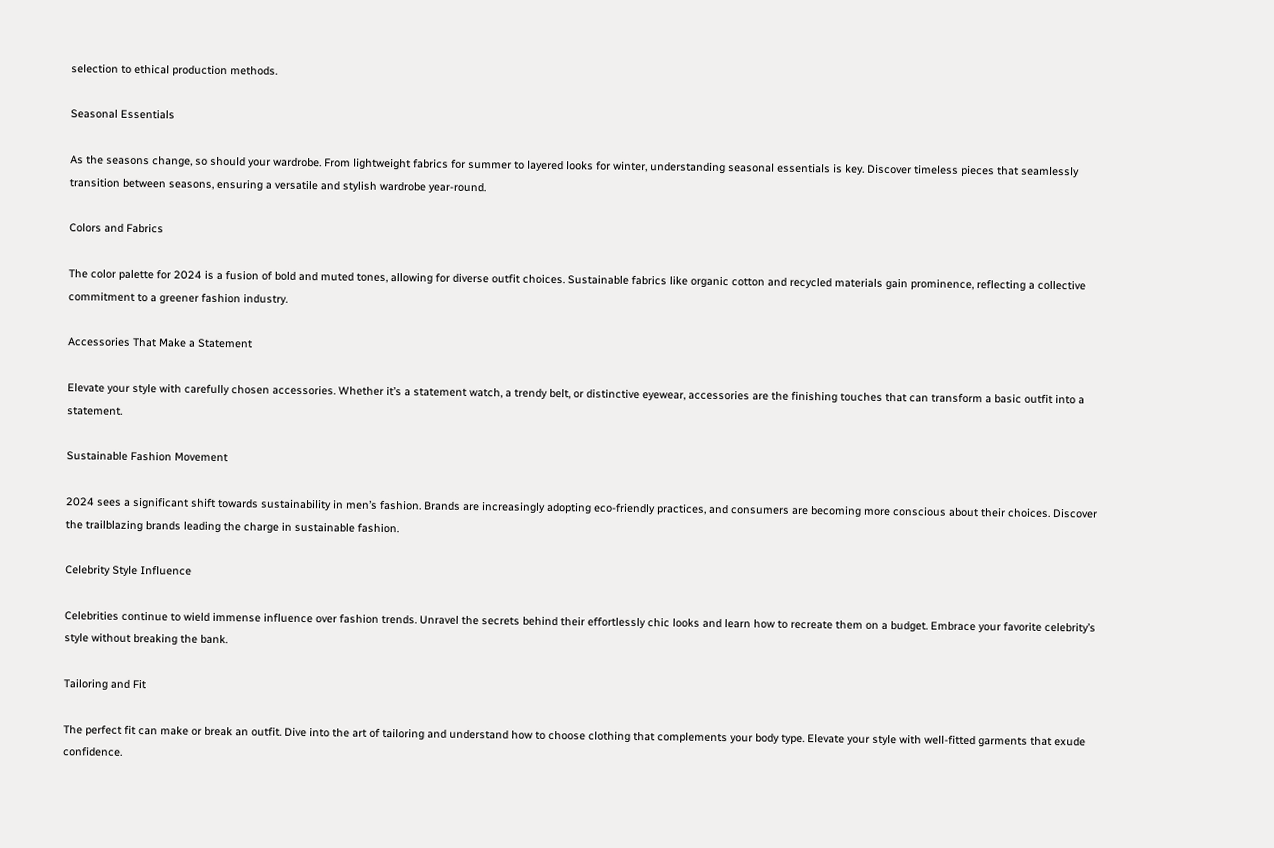selection to ethical production methods.

Seasonal Essentials

As the seasons change, so should your wardrobe. From lightweight fabrics for summer to layered looks for winter, understanding seasonal essentials is key. Discover timeless pieces that seamlessly transition between seasons, ensuring a versatile and stylish wardrobe year-round.

Colors and Fabrics

The color palette for 2024 is a fusion of bold and muted tones, allowing for diverse outfit choices. Sustainable fabrics like organic cotton and recycled materials gain prominence, reflecting a collective commitment to a greener fashion industry.

Accessories That Make a Statement

Elevate your style with carefully chosen accessories. Whether it’s a statement watch, a trendy belt, or distinctive eyewear, accessories are the finishing touches that can transform a basic outfit into a statement.

Sustainable Fashion Movement

2024 sees a significant shift towards sustainability in men’s fashion. Brands are increasingly adopting eco-friendly practices, and consumers are becoming more conscious about their choices. Discover the trailblazing brands leading the charge in sustainable fashion.

Celebrity Style Influence

Celebrities continue to wield immense influence over fashion trends. Unravel the secrets behind their effortlessly chic looks and learn how to recreate them on a budget. Embrace your favorite celebrity’s style without breaking the bank.

Tailoring and Fit

The perfect fit can make or break an outfit. Dive into the art of tailoring and understand how to choose clothing that complements your body type. Elevate your style with well-fitted garments that exude confidence.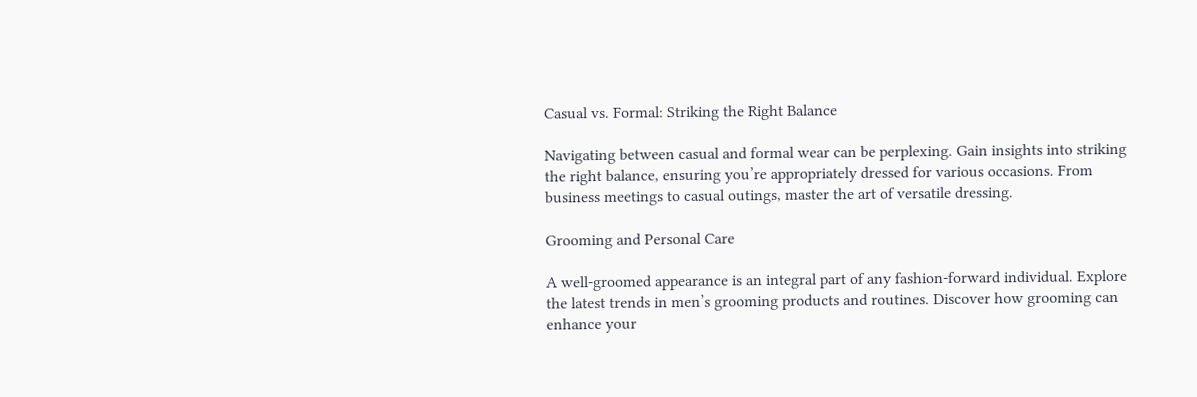Casual vs. Formal: Striking the Right Balance

Navigating between casual and formal wear can be perplexing. Gain insights into striking the right balance, ensuring you’re appropriately dressed for various occasions. From business meetings to casual outings, master the art of versatile dressing.

Grooming and Personal Care

A well-groomed appearance is an integral part of any fashion-forward individual. Explore the latest trends in men’s grooming products and routines. Discover how grooming can enhance your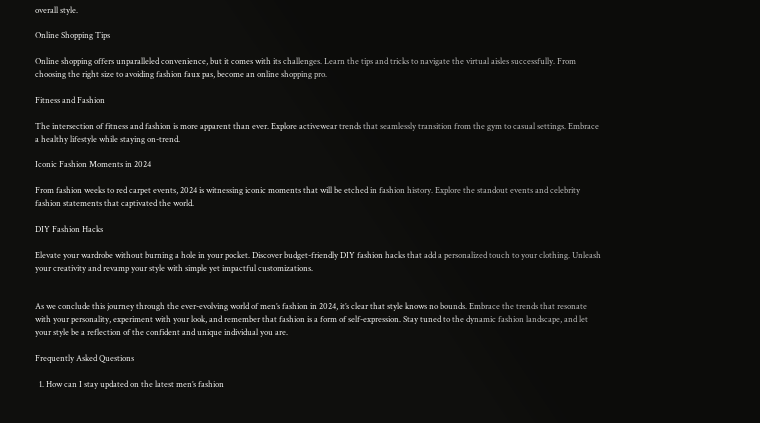overall style.

Online Shopping Tips

Online shopping offers unparalleled convenience, but it comes with its challenges. Learn the tips and tricks to navigate the virtual aisles successfully. From choosing the right size to avoiding fashion faux pas, become an online shopping pro.

Fitness and Fashion

The intersection of fitness and fashion is more apparent than ever. Explore activewear trends that seamlessly transition from the gym to casual settings. Embrace a healthy lifestyle while staying on-trend.

Iconic Fashion Moments in 2024

From fashion weeks to red carpet events, 2024 is witnessing iconic moments that will be etched in fashion history. Explore the standout events and celebrity fashion statements that captivated the world.

DIY Fashion Hacks

Elevate your wardrobe without burning a hole in your pocket. Discover budget-friendly DIY fashion hacks that add a personalized touch to your clothing. Unleash your creativity and revamp your style with simple yet impactful customizations.


As we conclude this journey through the ever-evolving world of men’s fashion in 2024, it’s clear that style knows no bounds. Embrace the trends that resonate with your personality, experiment with your look, and remember that fashion is a form of self-expression. Stay tuned to the dynamic fashion landscape, and let your style be a reflection of the confident and unique individual you are.

Frequently Asked Questions

  1. How can I stay updated on the latest men’s fashion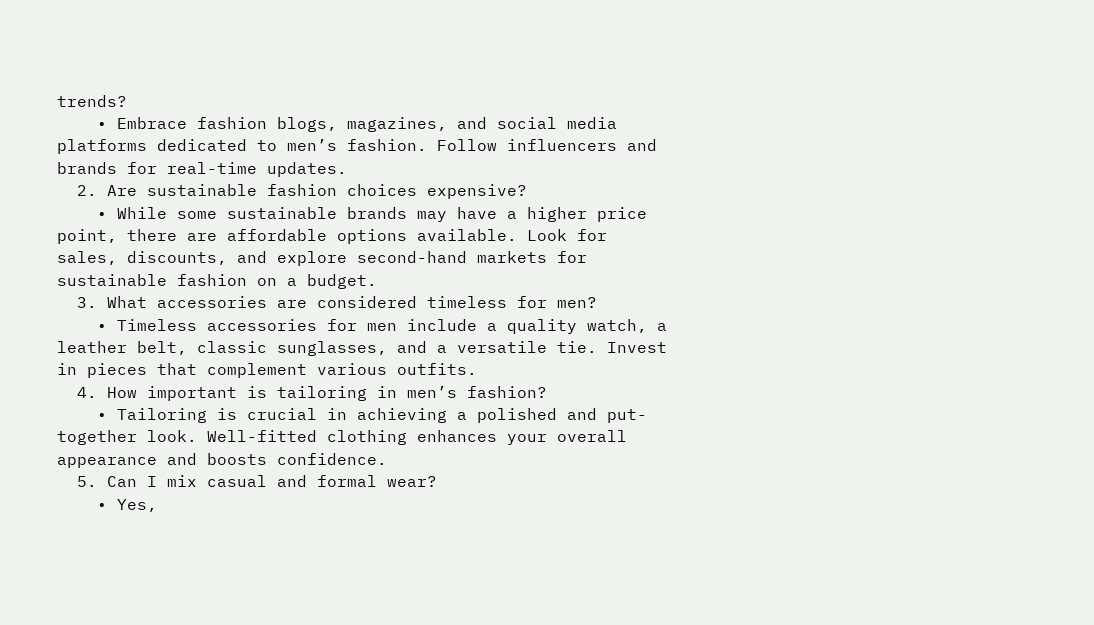trends?
    • Embrace fashion blogs, magazines, and social media platforms dedicated to men’s fashion. Follow influencers and brands for real-time updates.
  2. Are sustainable fashion choices expensive?
    • While some sustainable brands may have a higher price point, there are affordable options available. Look for sales, discounts, and explore second-hand markets for sustainable fashion on a budget.
  3. What accessories are considered timeless for men?
    • Timeless accessories for men include a quality watch, a leather belt, classic sunglasses, and a versatile tie. Invest in pieces that complement various outfits.
  4. How important is tailoring in men’s fashion?
    • Tailoring is crucial in achieving a polished and put-together look. Well-fitted clothing enhances your overall appearance and boosts confidence.
  5. Can I mix casual and formal wear?
    • Yes,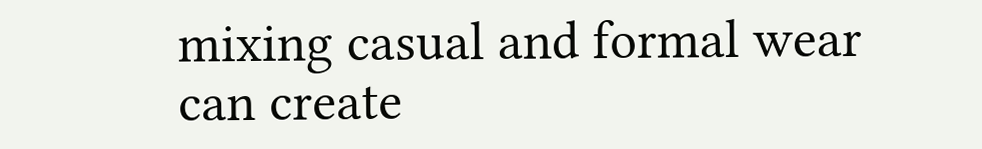mixing casual and formal wear can create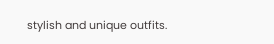stylish and unique outfits.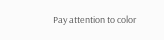Pay attention to color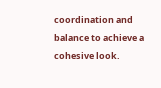coordination and balance to achieve a cohesive look.